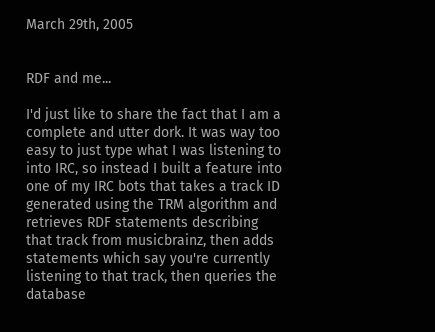March 29th, 2005


RDF and me...

I'd just like to share the fact that I am a complete and utter dork. It was way too easy to just type what I was listening to into IRC, so instead I built a feature into one of my IRC bots that takes a track ID generated using the TRM algorithm and retrieves RDF statements describing that track from musicbrainz, then adds statements which say you're currently listening to that track, then queries the database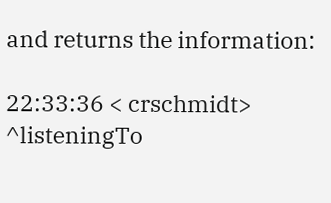and returns the information:

22:33:36 < crschmidt> ^listeningTo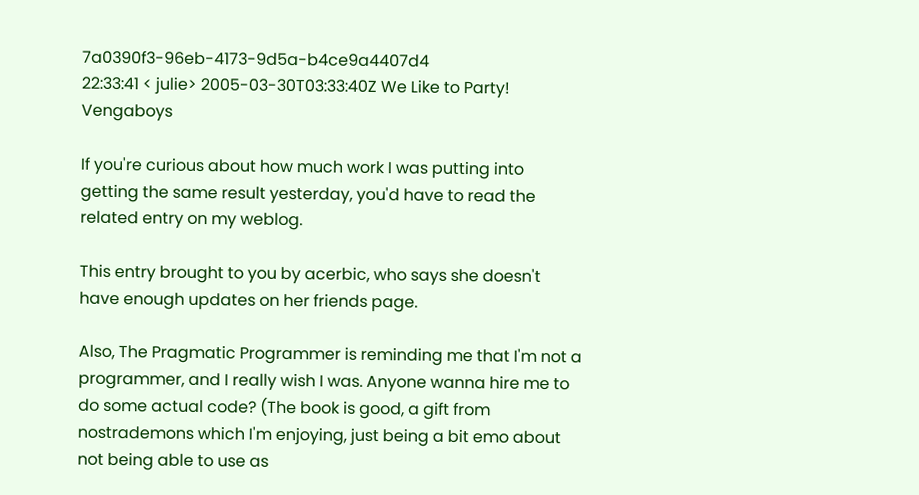7a0390f3-96eb-4173-9d5a-b4ce9a4407d4
22:33:41 < julie> 2005-03-30T03:33:40Z We Like to Party! Vengaboys

If you're curious about how much work I was putting into getting the same result yesterday, you'd have to read the related entry on my weblog.

This entry brought to you by acerbic, who says she doesn't have enough updates on her friends page.

Also, The Pragmatic Programmer is reminding me that I'm not a programmer, and I really wish I was. Anyone wanna hire me to do some actual code? (The book is good, a gift from nostrademons which I'm enjoying, just being a bit emo about not being able to use as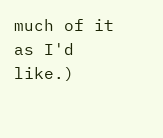much of it as I'd like.)